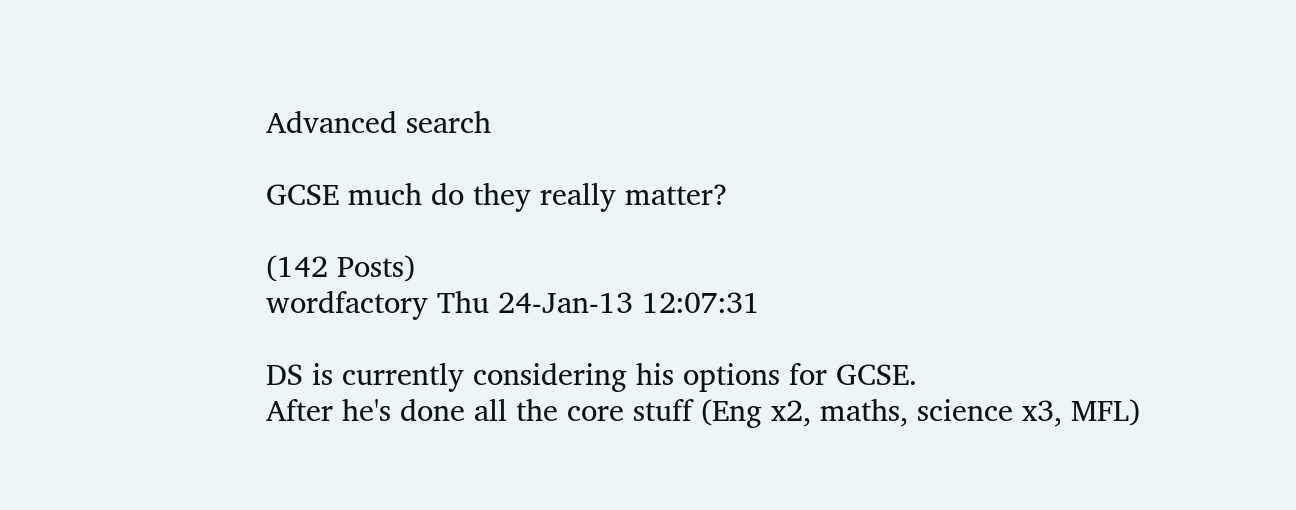Advanced search

GCSE much do they really matter?

(142 Posts)
wordfactory Thu 24-Jan-13 12:07:31

DS is currently considering his options for GCSE.
After he's done all the core stuff (Eng x2, maths, science x3, MFL)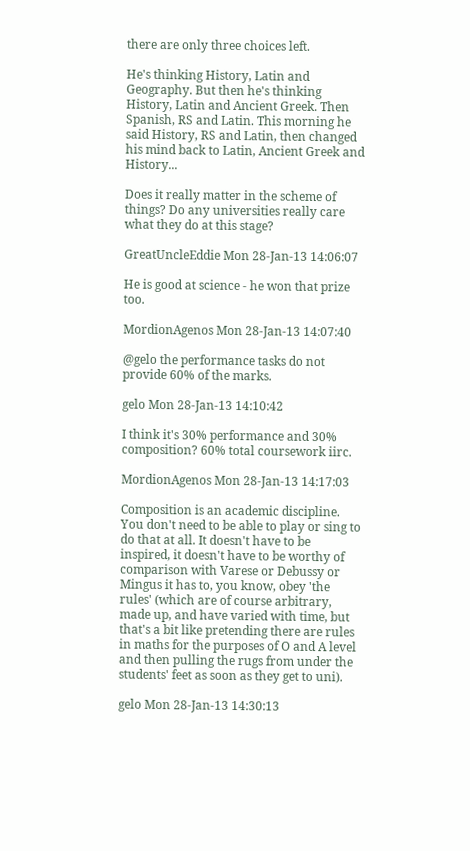there are only three choices left.

He's thinking History, Latin and Geography. But then he's thinking History, Latin and Ancient Greek. Then Spanish, RS and Latin. This morning he said History, RS and Latin, then changed his mind back to Latin, Ancient Greek and History...

Does it really matter in the scheme of things? Do any universities really care what they do at this stage?

GreatUncleEddie Mon 28-Jan-13 14:06:07

He is good at science - he won that prize too.

MordionAgenos Mon 28-Jan-13 14:07:40

@gelo the performance tasks do not provide 60% of the marks.

gelo Mon 28-Jan-13 14:10:42

I think it's 30% performance and 30% composition? 60% total coursework iirc.

MordionAgenos Mon 28-Jan-13 14:17:03

Composition is an academic discipline. You don't need to be able to play or sing to do that at all. It doesn't have to be inspired, it doesn't have to be worthy of comparison with Varese or Debussy or Mingus it has to, you know, obey 'the rules' (which are of course arbitrary, made up, and have varied with time, but that's a bit like pretending there are rules in maths for the purposes of O and A level and then pulling the rugs from under the students' feet as soon as they get to uni).

gelo Mon 28-Jan-13 14:30:13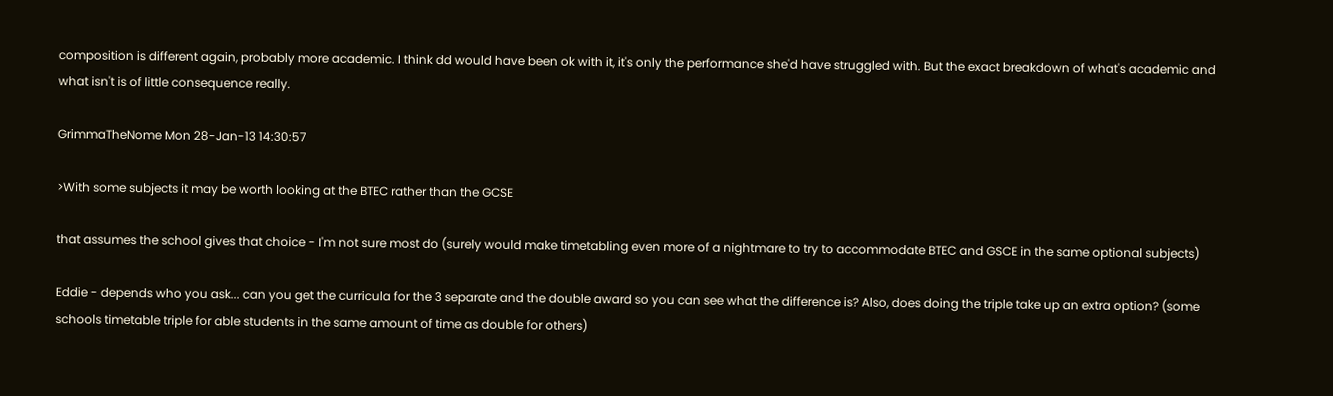composition is different again, probably more academic. I think dd would have been ok with it, it's only the performance she'd have struggled with. But the exact breakdown of what's academic and what isn't is of little consequence really.

GrimmaTheNome Mon 28-Jan-13 14:30:57

>With some subjects it may be worth looking at the BTEC rather than the GCSE

that assumes the school gives that choice - I'm not sure most do (surely would make timetabling even more of a nightmare to try to accommodate BTEC and GSCE in the same optional subjects)

Eddie - depends who you ask... can you get the curricula for the 3 separate and the double award so you can see what the difference is? Also, does doing the triple take up an extra option? (some schools timetable triple for able students in the same amount of time as double for others)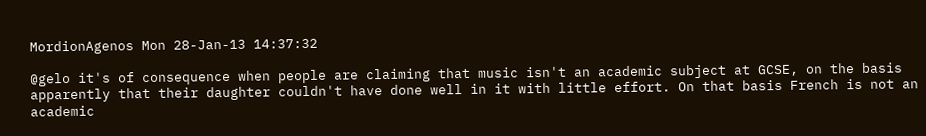MordionAgenos Mon 28-Jan-13 14:37:32

@gelo it's of consequence when people are claiming that music isn't an academic subject at GCSE, on the basis apparently that their daughter couldn't have done well in it with little effort. On that basis French is not an academic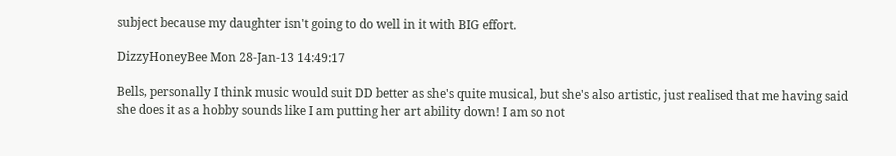subject because my daughter isn't going to do well in it with BIG effort.

DizzyHoneyBee Mon 28-Jan-13 14:49:17

Bells, personally I think music would suit DD better as she's quite musical, but she's also artistic, just realised that me having said she does it as a hobby sounds like I am putting her art ability down! I am so not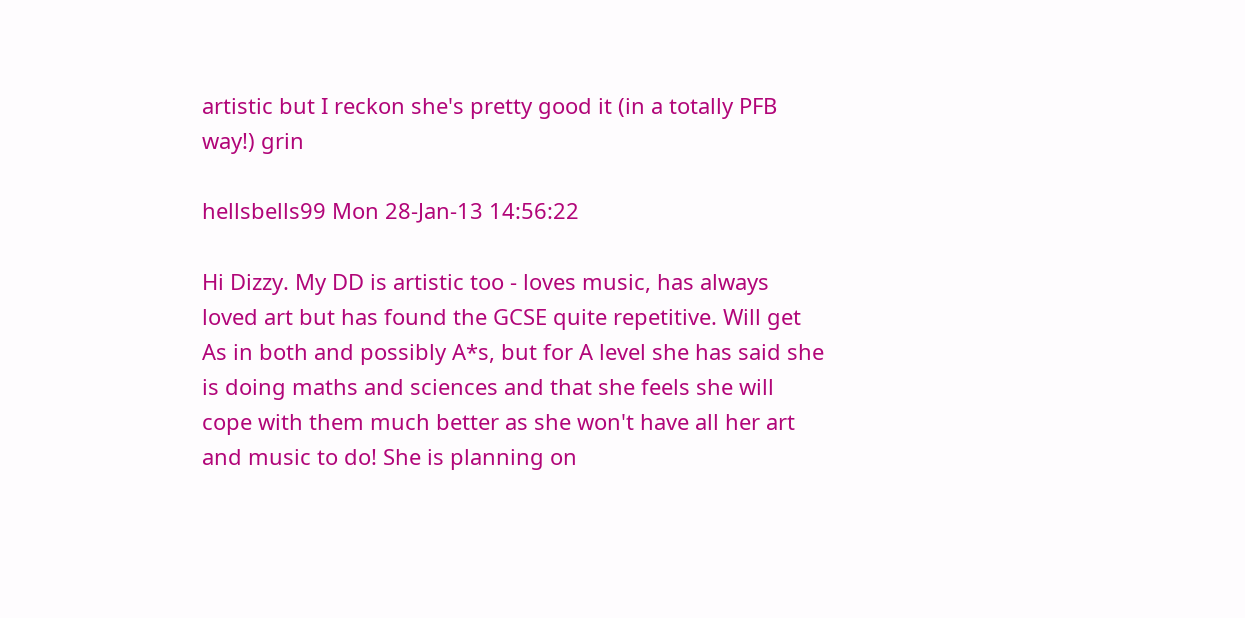artistic but I reckon she's pretty good it (in a totally PFB way!) grin

hellsbells99 Mon 28-Jan-13 14:56:22

Hi Dizzy. My DD is artistic too - loves music, has always loved art but has found the GCSE quite repetitive. Will get As in both and possibly A*s, but for A level she has said she is doing maths and sciences and that she feels she will cope with them much better as she won't have all her art and music to do! She is planning on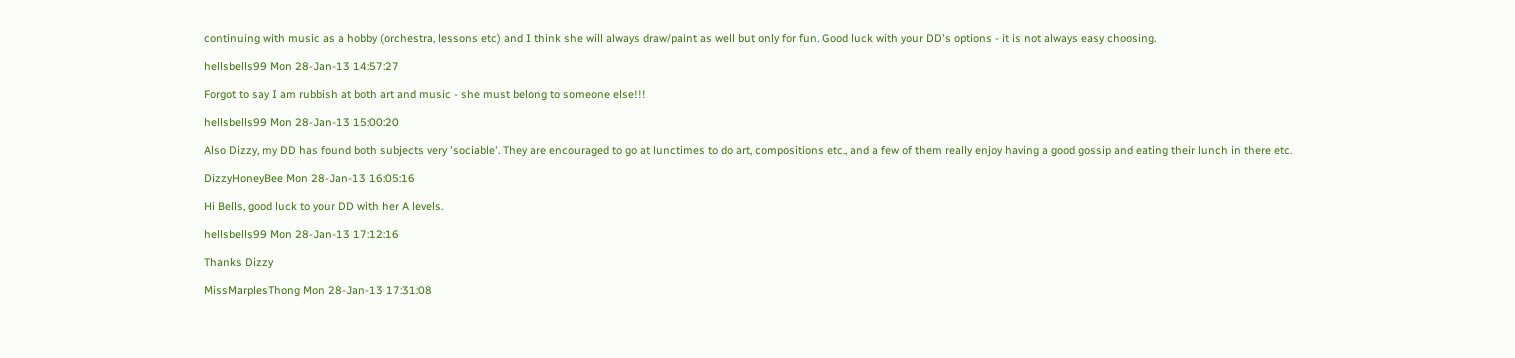continuing with music as a hobby (orchestra, lessons etc) and I think she will always draw/paint as well but only for fun. Good luck with your DD's options - it is not always easy choosing.

hellsbells99 Mon 28-Jan-13 14:57:27

Forgot to say I am rubbish at both art and music - she must belong to someone else!!!

hellsbells99 Mon 28-Jan-13 15:00:20

Also Dizzy, my DD has found both subjects very 'sociable'. They are encouraged to go at lunctimes to do art, compositions etc., and a few of them really enjoy having a good gossip and eating their lunch in there etc.

DizzyHoneyBee Mon 28-Jan-13 16:05:16

Hi Bells, good luck to your DD with her A levels.

hellsbells99 Mon 28-Jan-13 17:12:16

Thanks Dizzy

MissMarplesThong Mon 28-Jan-13 17:31:08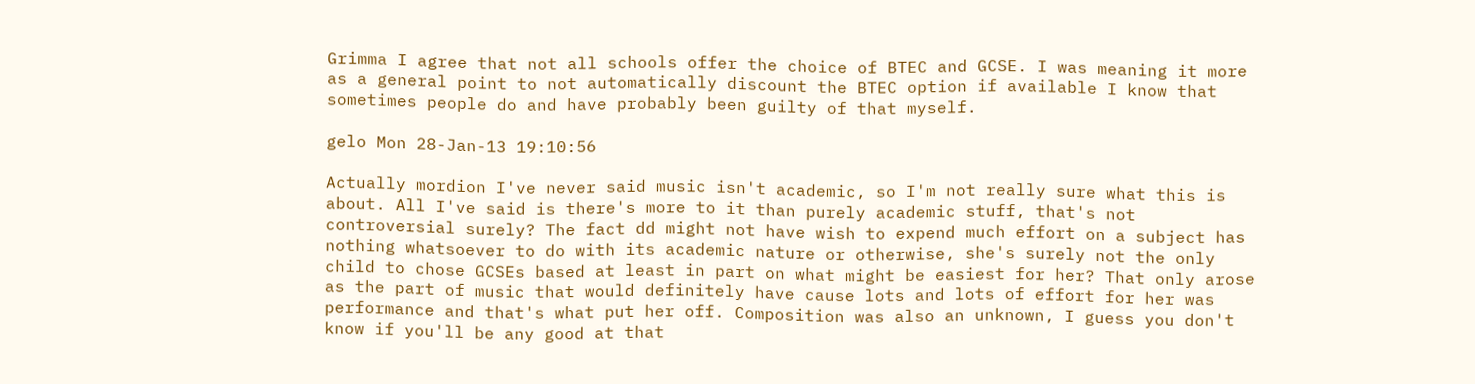Grimma I agree that not all schools offer the choice of BTEC and GCSE. I was meaning it more as a general point to not automatically discount the BTEC option if available I know that sometimes people do and have probably been guilty of that myself.

gelo Mon 28-Jan-13 19:10:56

Actually mordion I've never said music isn't academic, so I'm not really sure what this is about. All I've said is there's more to it than purely academic stuff, that's not controversial surely? The fact dd might not have wish to expend much effort on a subject has nothing whatsoever to do with its academic nature or otherwise, she's surely not the only child to chose GCSEs based at least in part on what might be easiest for her? That only arose as the part of music that would definitely have cause lots and lots of effort for her was performance and that's what put her off. Composition was also an unknown, I guess you don't know if you'll be any good at that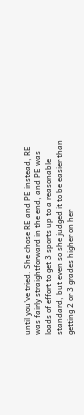until you've tried. She chose RE and PE instead, RE was fairly straightforward in the end, and PE was loads of effort to get 3 sports up to a reasonable standard, but even so she judged it to be easier than getting 2 or 3 grades higher on her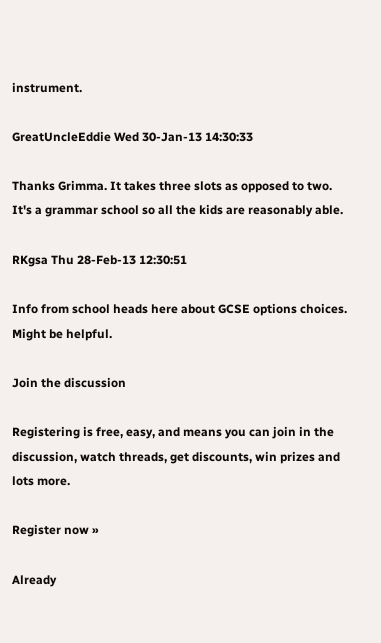instrument.

GreatUncleEddie Wed 30-Jan-13 14:30:33

Thanks Grimma. It takes three slots as opposed to two. It's a grammar school so all the kids are reasonably able.

RKgsa Thu 28-Feb-13 12:30:51

Info from school heads here about GCSE options choices. Might be helpful.

Join the discussion

Registering is free, easy, and means you can join in the discussion, watch threads, get discounts, win prizes and lots more.

Register now »

Already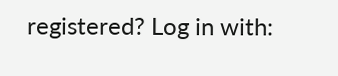registered? Log in with: